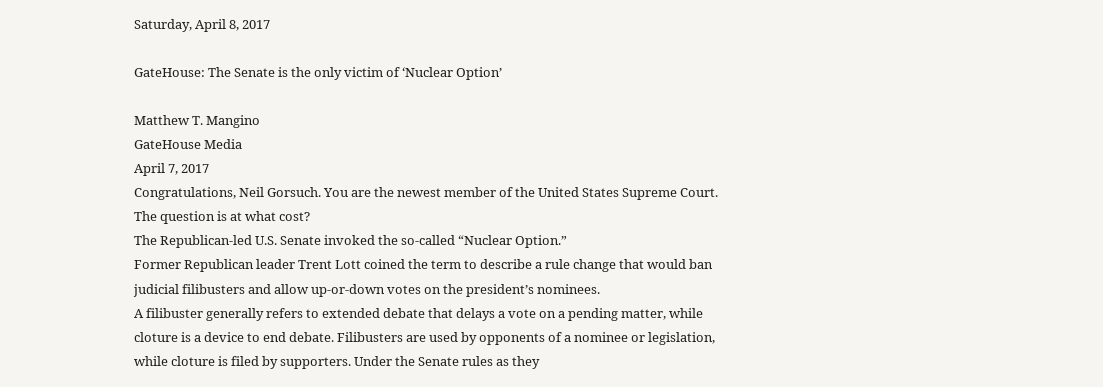Saturday, April 8, 2017

GateHouse: The Senate is the only victim of ‘Nuclear Option’

Matthew T. Mangino
GateHouse Media
April 7, 2017
Congratulations, Neil Gorsuch. You are the newest member of the United States Supreme Court. The question is at what cost?
The Republican-led U.S. Senate invoked the so-called “Nuclear Option.”
Former Republican leader Trent Lott coined the term to describe a rule change that would ban judicial filibusters and allow up-or-down votes on the president’s nominees.
A filibuster generally refers to extended debate that delays a vote on a pending matter, while cloture is a device to end debate. Filibusters are used by opponents of a nominee or legislation, while cloture is filed by supporters. Under the Senate rules as they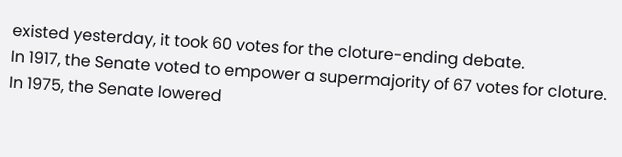existed yesterday, it took 60 votes for the cloture-ending debate.
In 1917, the Senate voted to empower a supermajority of 67 votes for cloture. In 1975, the Senate lowered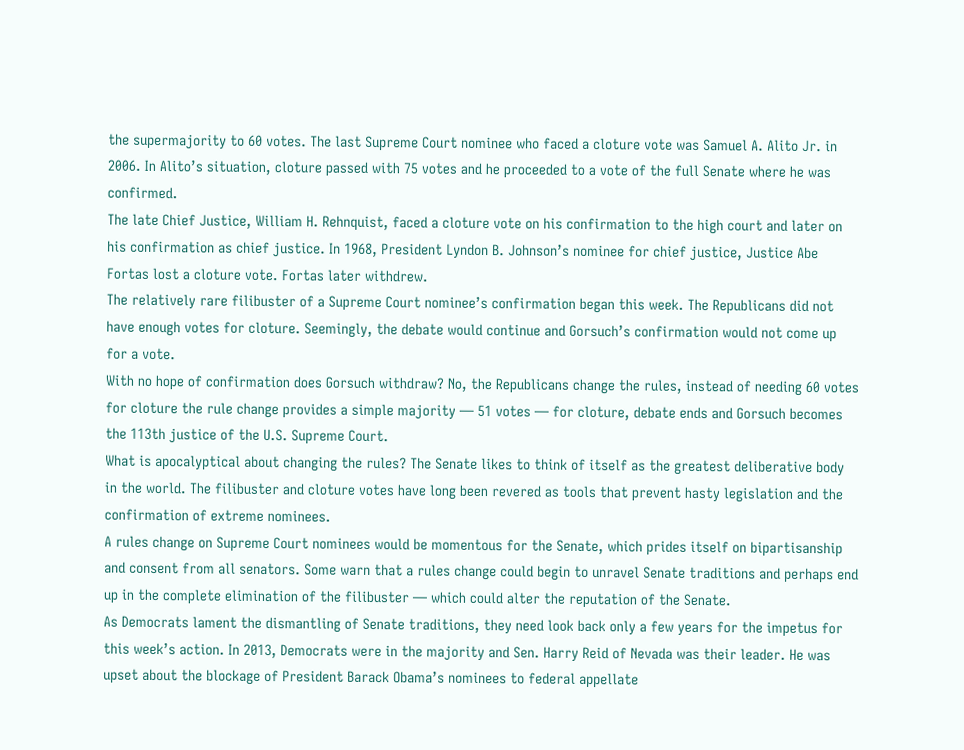the supermajority to 60 votes. The last Supreme Court nominee who faced a cloture vote was Samuel A. Alito Jr. in 2006. In Alito’s situation, cloture passed with 75 votes and he proceeded to a vote of the full Senate where he was confirmed.
The late Chief Justice, William H. Rehnquist, faced a cloture vote on his confirmation to the high court and later on his confirmation as chief justice. In 1968, President Lyndon B. Johnson’s nominee for chief justice, Justice Abe Fortas lost a cloture vote. Fortas later withdrew.
The relatively rare filibuster of a Supreme Court nominee’s confirmation began this week. The Republicans did not have enough votes for cloture. Seemingly, the debate would continue and Gorsuch’s confirmation would not come up for a vote.
With no hope of confirmation does Gorsuch withdraw? No, the Republicans change the rules, instead of needing 60 votes for cloture the rule change provides a simple majority — 51 votes — for cloture, debate ends and Gorsuch becomes the 113th justice of the U.S. Supreme Court.
What is apocalyptical about changing the rules? The Senate likes to think of itself as the greatest deliberative body in the world. The filibuster and cloture votes have long been revered as tools that prevent hasty legislation and the confirmation of extreme nominees.
A rules change on Supreme Court nominees would be momentous for the Senate, which prides itself on bipartisanship and consent from all senators. Some warn that a rules change could begin to unravel Senate traditions and perhaps end up in the complete elimination of the filibuster — which could alter the reputation of the Senate.
As Democrats lament the dismantling of Senate traditions, they need look back only a few years for the impetus for this week’s action. In 2013, Democrats were in the majority and Sen. Harry Reid of Nevada was their leader. He was upset about the blockage of President Barack Obama’s nominees to federal appellate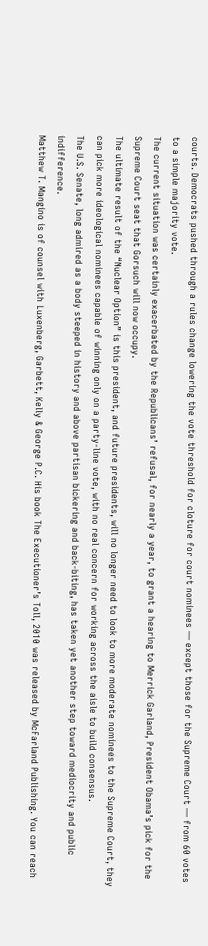courts. Democrats pushed through a rules change lowering the vote threshold for cloture for court nominees — except those for the Supreme Court — from 60 votes to a simple majority vote.
The current situation was certainly exacerbated by the Republicans’ refusal, for nearly a year, to grant a hearing to Merrick Garland, President Obama’s pick for the Supreme Court seat that Gorsuch will now occupy.
The ultimate result of the “Nuclear Option” is this president, and future presidents, will no longer need to look to more moderate nominees to the Supreme Court, they can pick more ideological nominees capable of winning only on a party-line vote, with no real concern for working across the aisle to build consensus.
The U.S. Senate, long admired as a body steeped in history and above partisan bickering and back-biting, has taken yet another step toward mediocrity and public indifference.
Matthew T. Mangino is of counsel with Luxenberg, Garbett, Kelly & George P.C. His book The Executioner’s Toll, 2010 was released by McFarland Publishing. You can reach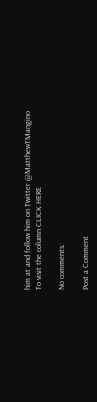him at and follow him on Twitter @MatthewTMangino
To visit the column CLICK HERE

No comments:

Post a Comment